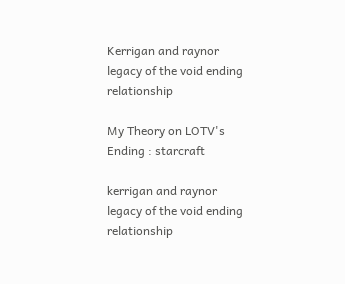Kerrigan and raynor legacy of the void ending relationship

My Theory on LOTV's Ending : starcraft

kerrigan and raynor legacy of the void ending relationship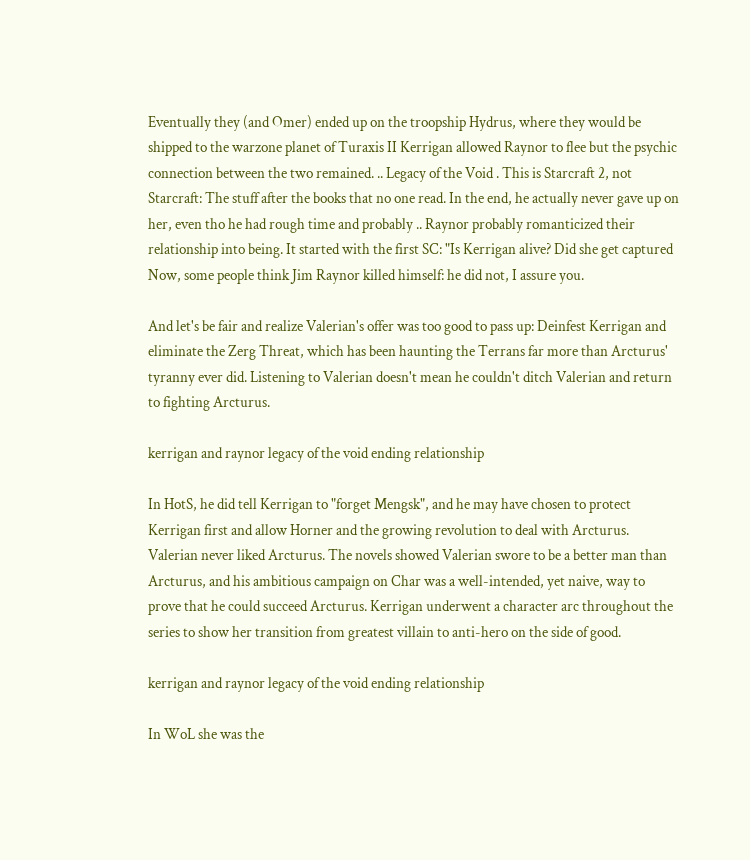Eventually they (and Omer) ended up on the troopship Hydrus, where they would be shipped to the warzone planet of Turaxis II Kerrigan allowed Raynor to flee but the psychic connection between the two remained. .. Legacy of the Void . This is Starcraft 2, not Starcraft: The stuff after the books that no one read. In the end, he actually never gave up on her, even tho he had rough time and probably .. Raynor probably romanticized their relationship into being. It started with the first SC: "Is Kerrigan alive? Did she get captured Now, some people think Jim Raynor killed himself: he did not, I assure you.

And let's be fair and realize Valerian's offer was too good to pass up: Deinfest Kerrigan and eliminate the Zerg Threat, which has been haunting the Terrans far more than Arcturus' tyranny ever did. Listening to Valerian doesn't mean he couldn't ditch Valerian and return to fighting Arcturus.

kerrigan and raynor legacy of the void ending relationship

In HotS, he did tell Kerrigan to "forget Mengsk", and he may have chosen to protect Kerrigan first and allow Horner and the growing revolution to deal with Arcturus. Valerian never liked Arcturus. The novels showed Valerian swore to be a better man than Arcturus, and his ambitious campaign on Char was a well-intended, yet naive, way to prove that he could succeed Arcturus. Kerrigan underwent a character arc throughout the series to show her transition from greatest villain to anti-hero on the side of good.

kerrigan and raynor legacy of the void ending relationship

In WoL she was the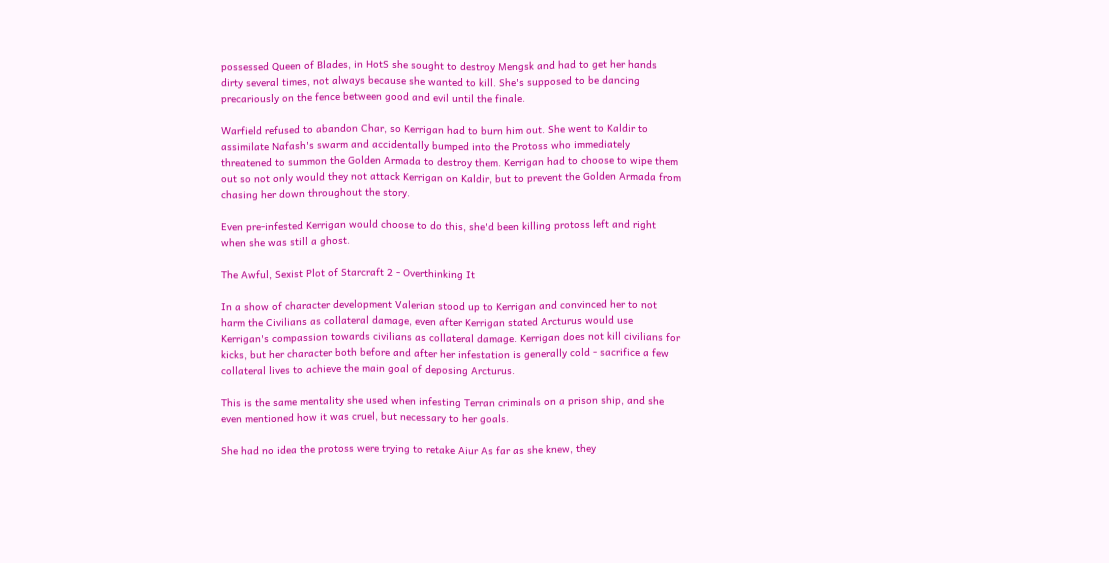possessed Queen of Blades, in HotS she sought to destroy Mengsk and had to get her hands dirty several times, not always because she wanted to kill. She's supposed to be dancing precariously on the fence between good and evil until the finale.

Warfield refused to abandon Char, so Kerrigan had to burn him out. She went to Kaldir to assimilate Nafash's swarm and accidentally bumped into the Protoss who immediately threatened to summon the Golden Armada to destroy them. Kerrigan had to choose to wipe them out so not only would they not attack Kerrigan on Kaldir, but to prevent the Golden Armada from chasing her down throughout the story.

Even pre-infested Kerrigan would choose to do this, she'd been killing protoss left and right when she was still a ghost.

The Awful, Sexist Plot of Starcraft 2 - Overthinking It

In a show of character development Valerian stood up to Kerrigan and convinced her to not harm the Civilians as collateral damage, even after Kerrigan stated Arcturus would use Kerrigan's compassion towards civilians as collateral damage. Kerrigan does not kill civilians for kicks, but her character both before and after her infestation is generally cold - sacrifice a few collateral lives to achieve the main goal of deposing Arcturus.

This is the same mentality she used when infesting Terran criminals on a prison ship, and she even mentioned how it was cruel, but necessary to her goals.

She had no idea the protoss were trying to retake Aiur As far as she knew, they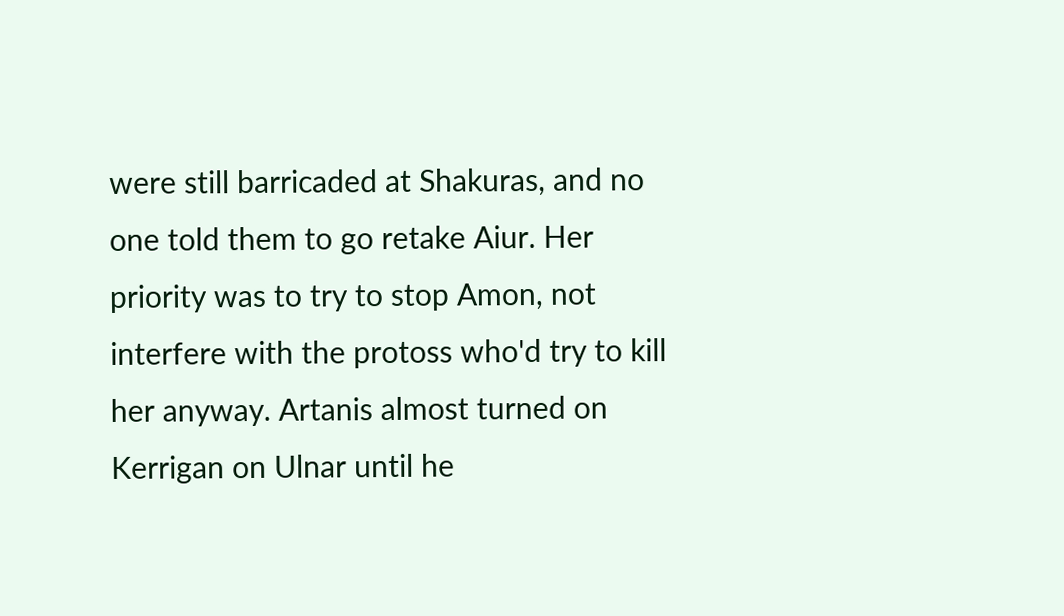were still barricaded at Shakuras, and no one told them to go retake Aiur. Her priority was to try to stop Amon, not interfere with the protoss who'd try to kill her anyway. Artanis almost turned on Kerrigan on Ulnar until he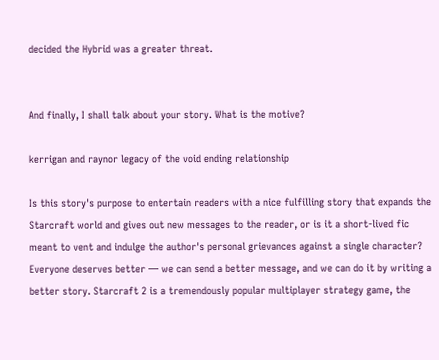decided the Hybrid was a greater threat.


And finally, I shall talk about your story. What is the motive?

kerrigan and raynor legacy of the void ending relationship

Is this story's purpose to entertain readers with a nice fulfilling story that expands the Starcraft world and gives out new messages to the reader, or is it a short-lived fic meant to vent and indulge the author's personal grievances against a single character? Everyone deserves better — we can send a better message, and we can do it by writing a better story. Starcraft 2 is a tremendously popular multiplayer strategy game, the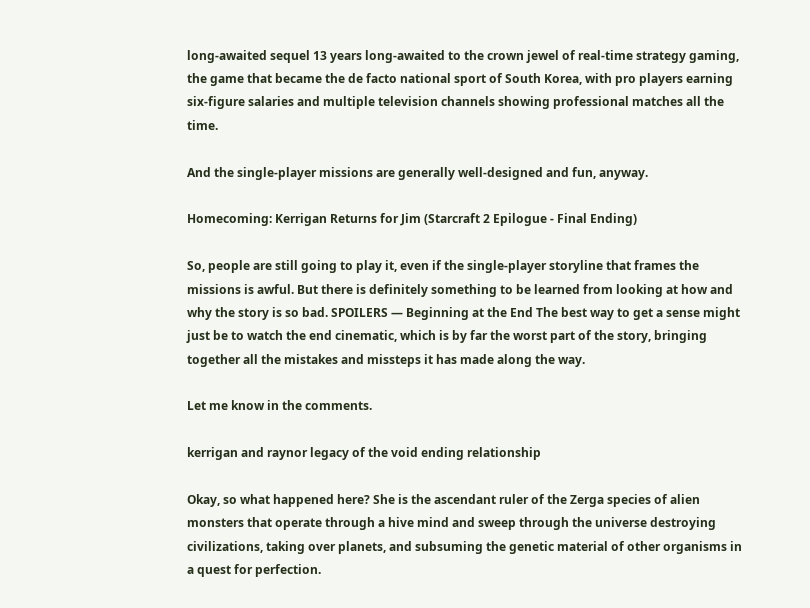long-awaited sequel 13 years long-awaited to the crown jewel of real-time strategy gaming, the game that became the de facto national sport of South Korea, with pro players earning six-figure salaries and multiple television channels showing professional matches all the time.

And the single-player missions are generally well-designed and fun, anyway.

Homecoming: Kerrigan Returns for Jim (Starcraft 2 Epilogue - Final Ending)

So, people are still going to play it, even if the single-player storyline that frames the missions is awful. But there is definitely something to be learned from looking at how and why the story is so bad. SPOILERS — Beginning at the End The best way to get a sense might just be to watch the end cinematic, which is by far the worst part of the story, bringing together all the mistakes and missteps it has made along the way.

Let me know in the comments.

kerrigan and raynor legacy of the void ending relationship

Okay, so what happened here? She is the ascendant ruler of the Zerga species of alien monsters that operate through a hive mind and sweep through the universe destroying civilizations, taking over planets, and subsuming the genetic material of other organisms in a quest for perfection.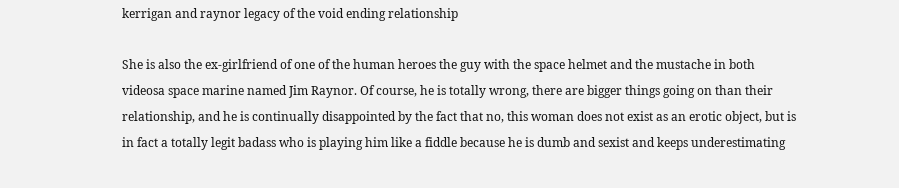kerrigan and raynor legacy of the void ending relationship

She is also the ex-girlfriend of one of the human heroes the guy with the space helmet and the mustache in both videosa space marine named Jim Raynor. Of course, he is totally wrong, there are bigger things going on than their relationship, and he is continually disappointed by the fact that no, this woman does not exist as an erotic object, but is in fact a totally legit badass who is playing him like a fiddle because he is dumb and sexist and keeps underestimating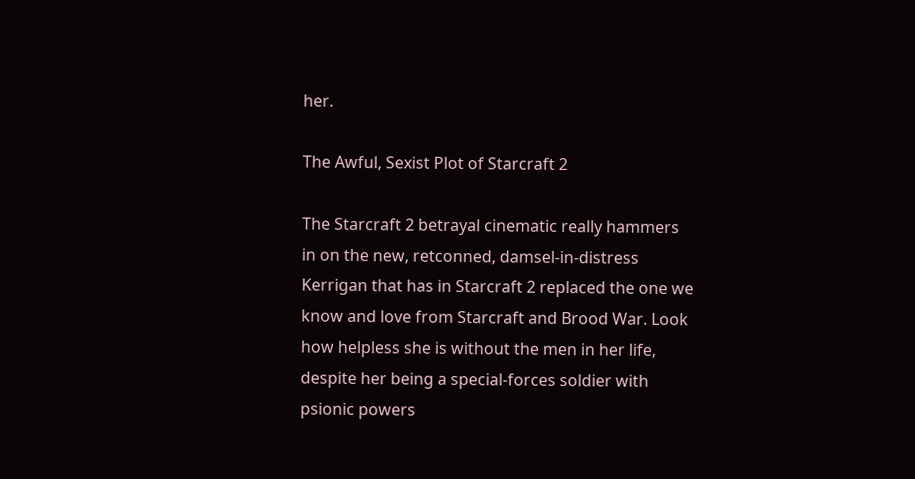her.

The Awful, Sexist Plot of Starcraft 2

The Starcraft 2 betrayal cinematic really hammers in on the new, retconned, damsel-in-distress Kerrigan that has in Starcraft 2 replaced the one we know and love from Starcraft and Brood War. Look how helpless she is without the men in her life, despite her being a special-forces soldier with psionic powers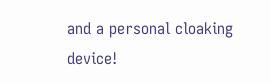and a personal cloaking device!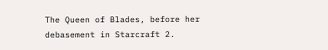The Queen of Blades, before her debasement in Starcraft 2.